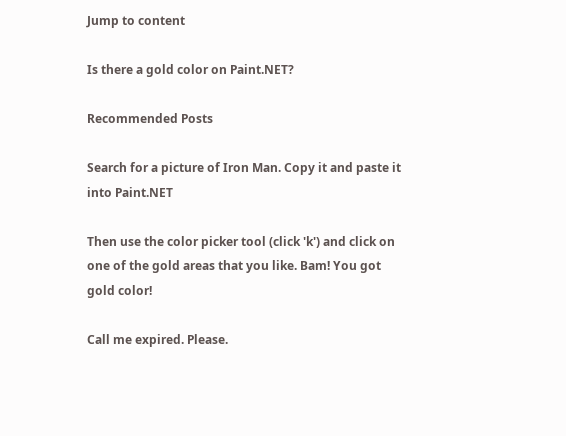Jump to content

Is there a gold color on Paint.NET?

Recommended Posts

Search for a picture of Iron Man. Copy it and paste it into Paint.NET

Then use the color picker tool (click 'k') and click on one of the gold areas that you like. Bam! You got gold color!

Call me expired. Please.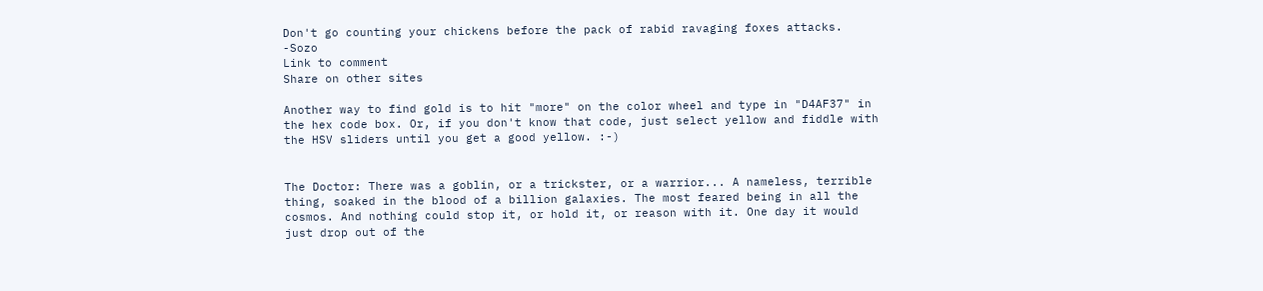Don't go counting your chickens before the pack of rabid ravaging foxes attacks. -Sozo
Link to comment
Share on other sites

Another way to find gold is to hit "more" on the color wheel and type in "D4AF37" in the hex code box. Or, if you don't know that code, just select yellow and fiddle with the HSV sliders until you get a good yellow. :-)


The Doctor: There was a goblin, or a trickster, or a warrior... A nameless, terrible thing, soaked in the blood of a billion galaxies. The most feared being in all the cosmos. And nothing could stop it, or hold it, or reason with it. One day it would just drop out of the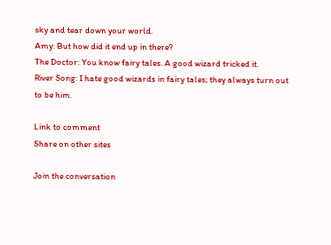sky and tear down your world.
Amy: But how did it end up in there?
The Doctor: You know fairy tales. A good wizard tricked it.
River Song: I hate good wizards in fairy tales; they always turn out to be him.

Link to comment
Share on other sites

Join the conversation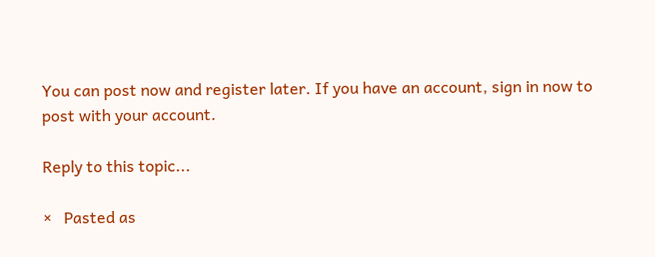You can post now and register later. If you have an account, sign in now to post with your account.

Reply to this topic...

×   Pasted as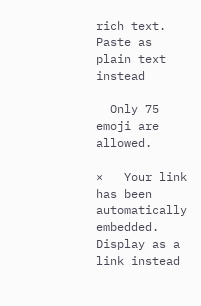rich text.   Paste as plain text instead

  Only 75 emoji are allowed.

×   Your link has been automatically embedded.   Display as a link instead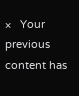×   Your previous content has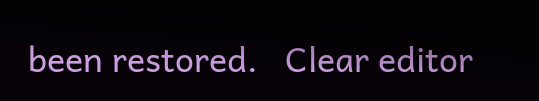been restored.   Clear editor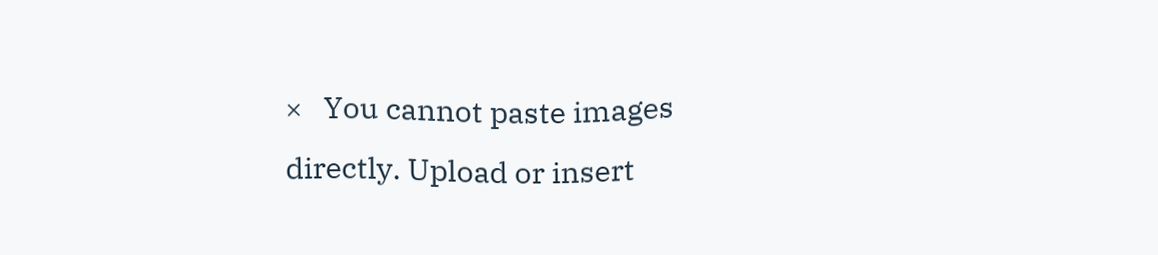×   You cannot paste images directly. Upload or insert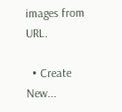images from URL.

  • Create New...